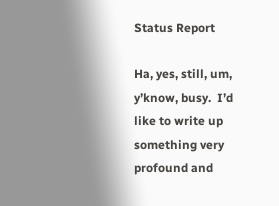Status Report

Ha, yes, still, um, y’know, busy.  I’d like to write up something very profound and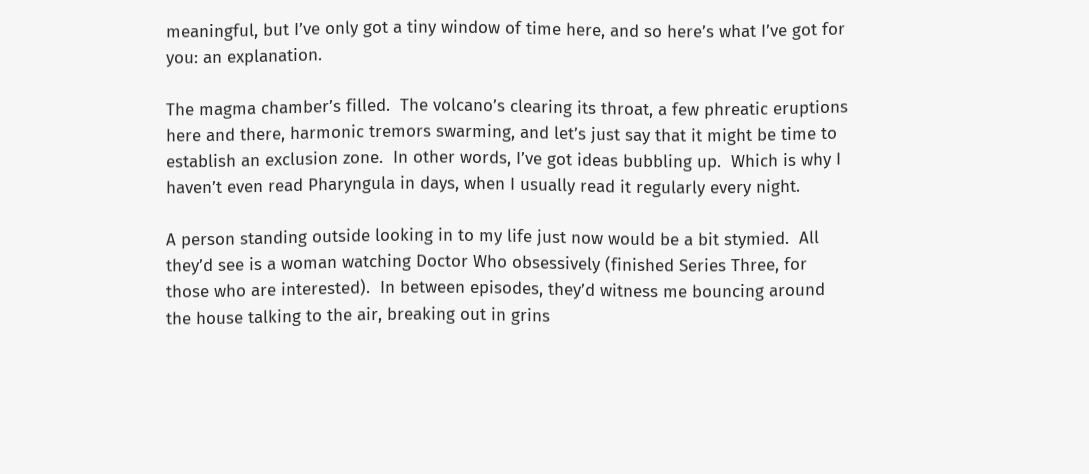meaningful, but I’ve only got a tiny window of time here, and so here’s what I’ve got for you: an explanation.

The magma chamber’s filled.  The volcano’s clearing its throat, a few phreatic eruptions here and there, harmonic tremors swarming, and let’s just say that it might be time to establish an exclusion zone.  In other words, I’ve got ideas bubbling up.  Which is why I haven’t even read Pharyngula in days, when I usually read it regularly every night.

A person standing outside looking in to my life just now would be a bit stymied.  All they’d see is a woman watching Doctor Who obsessively (finished Series Three, for those who are interested).  In between episodes, they’d witness me bouncing around the house talking to the air, breaking out in grins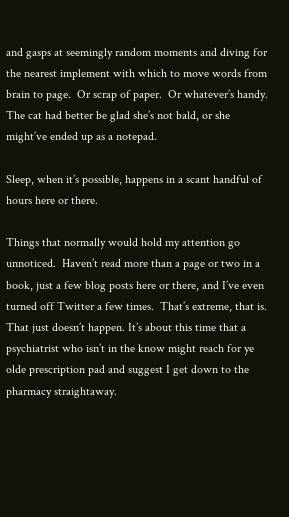and gasps at seemingly random moments and diving for the nearest implement with which to move words from brain to page.  Or scrap of paper.  Or whatever’s handy.  The cat had better be glad she’s not bald, or she might’ve ended up as a notepad.

Sleep, when it’s possible, happens in a scant handful of hours here or there.

Things that normally would hold my attention go unnoticed.  Haven’t read more than a page or two in a book, just a few blog posts here or there, and I’ve even turned off Twitter a few times.  That’s extreme, that is.  That just doesn’t happen. It’s about this time that a psychiatrist who isn’t in the know might reach for ye olde prescription pad and suggest I get down to the pharmacy straightaway.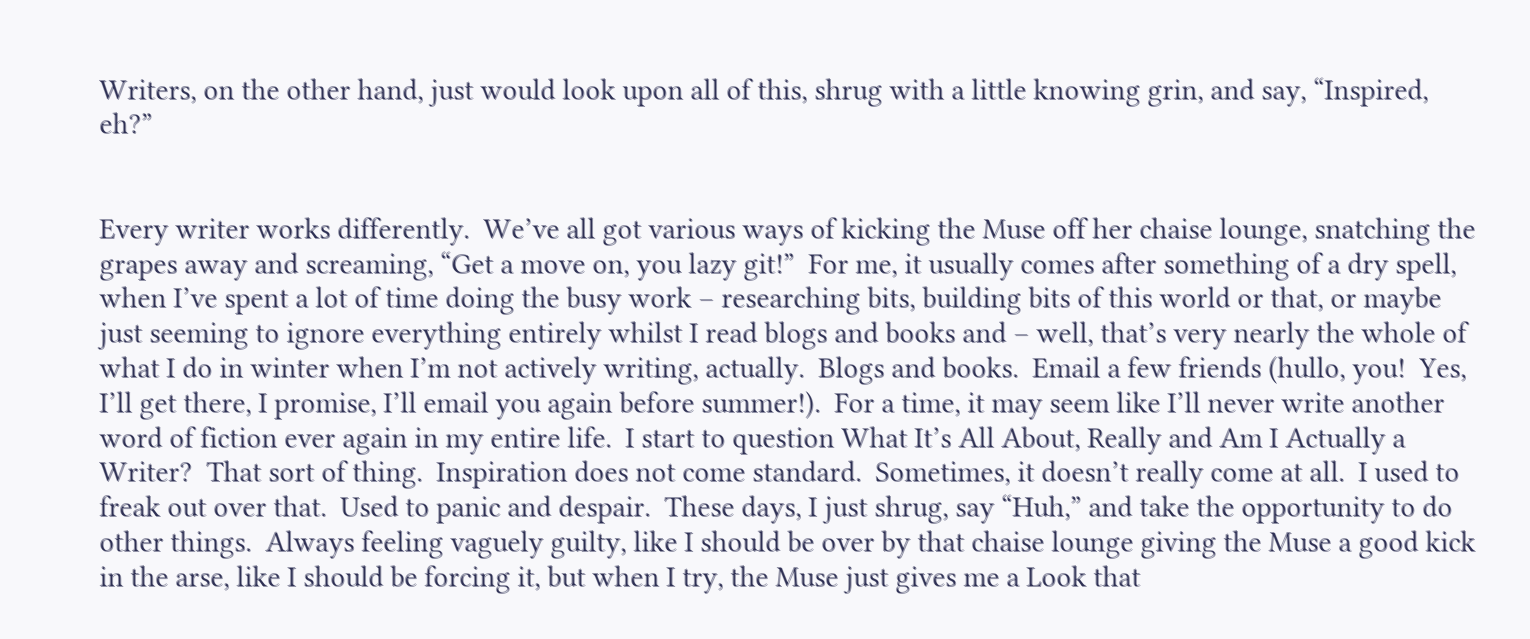Writers, on the other hand, just would look upon all of this, shrug with a little knowing grin, and say, “Inspired, eh?”


Every writer works differently.  We’ve all got various ways of kicking the Muse off her chaise lounge, snatching the grapes away and screaming, “Get a move on, you lazy git!”  For me, it usually comes after something of a dry spell, when I’ve spent a lot of time doing the busy work – researching bits, building bits of this world or that, or maybe just seeming to ignore everything entirely whilst I read blogs and books and – well, that’s very nearly the whole of what I do in winter when I’m not actively writing, actually.  Blogs and books.  Email a few friends (hullo, you!  Yes, I’ll get there, I promise, I’ll email you again before summer!).  For a time, it may seem like I’ll never write another word of fiction ever again in my entire life.  I start to question What It’s All About, Really and Am I Actually a Writer?  That sort of thing.  Inspiration does not come standard.  Sometimes, it doesn’t really come at all.  I used to freak out over that.  Used to panic and despair.  These days, I just shrug, say “Huh,” and take the opportunity to do other things.  Always feeling vaguely guilty, like I should be over by that chaise lounge giving the Muse a good kick in the arse, like I should be forcing it, but when I try, the Muse just gives me a Look that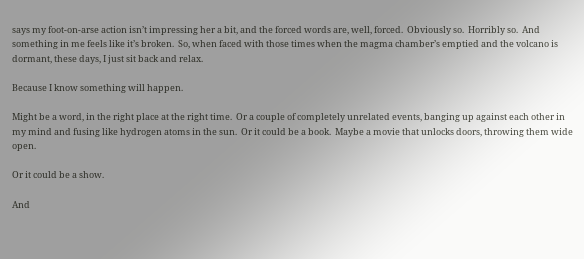says my foot-on-arse action isn’t impressing her a bit, and the forced words are, well, forced.  Obviously so.  Horribly so.  And something in me feels like it’s broken.  So, when faced with those times when the magma chamber’s emptied and the volcano is dormant, these days, I just sit back and relax.

Because I know something will happen.

Might be a word, in the right place at the right time.  Or a couple of completely unrelated events, banging up against each other in my mind and fusing like hydrogen atoms in the sun.  Or it could be a book.  Maybe a movie that unlocks doors, throwing them wide open.

Or it could be a show.

And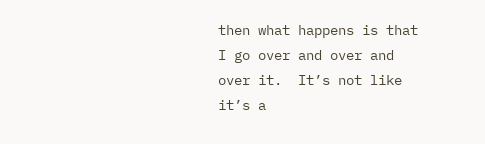then what happens is that I go over and over and over it.  It’s not like it’s a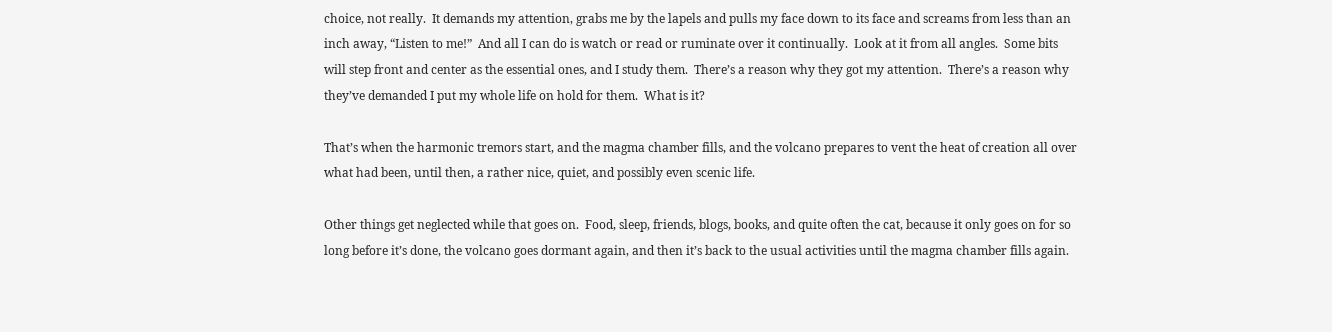choice, not really.  It demands my attention, grabs me by the lapels and pulls my face down to its face and screams from less than an inch away, “Listen to me!”  And all I can do is watch or read or ruminate over it continually.  Look at it from all angles.  Some bits will step front and center as the essential ones, and I study them.  There’s a reason why they got my attention.  There’s a reason why they’ve demanded I put my whole life on hold for them.  What is it?

That’s when the harmonic tremors start, and the magma chamber fills, and the volcano prepares to vent the heat of creation all over what had been, until then, a rather nice, quiet, and possibly even scenic life.

Other things get neglected while that goes on.  Food, sleep, friends, blogs, books, and quite often the cat, because it only goes on for so long before it’s done, the volcano goes dormant again, and then it’s back to the usual activities until the magma chamber fills again.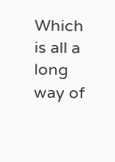Which is all a long way of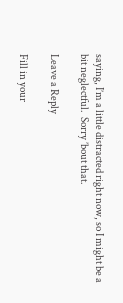saying, I’m a little distracted right now, so I might be a bit neglectful.  Sorry ’bout that.

Leave a Reply

Fill in your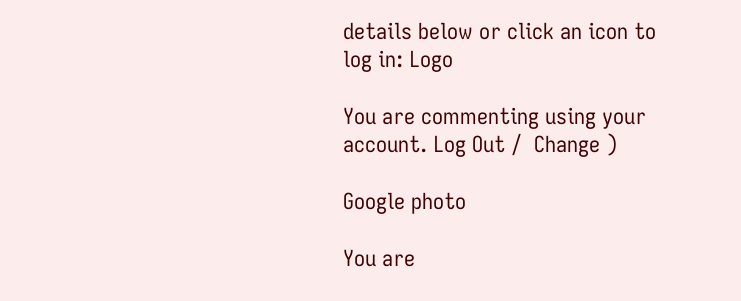details below or click an icon to log in: Logo

You are commenting using your account. Log Out /  Change )

Google photo

You are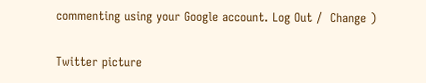commenting using your Google account. Log Out /  Change )

Twitter picture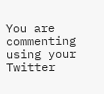You are commenting using your Twitter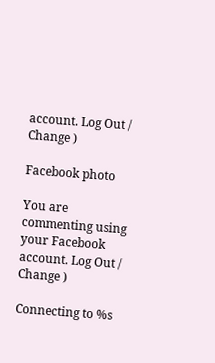account. Log Out /  Change )

Facebook photo

You are commenting using your Facebook account. Log Out /  Change )

Connecting to %s